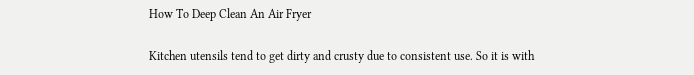How To Deep Clean An Air Fryer

Kitchen utensils tend to get dirty and crusty due to consistent use. So it is with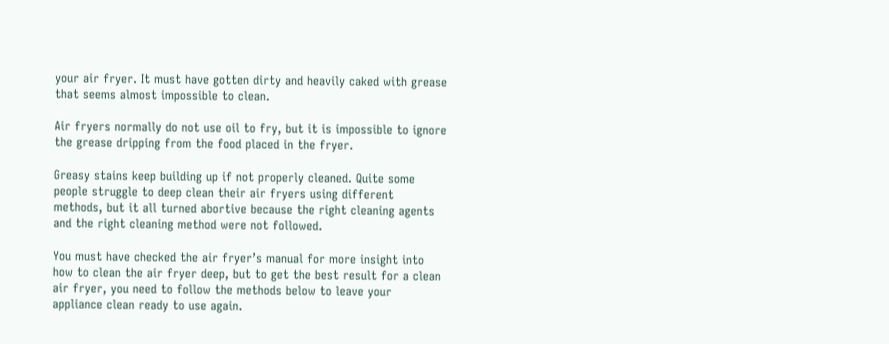your air fryer. It must have gotten dirty and heavily caked with grease that seems almost impossible to clean.

Air fryers normally do not use oil to fry, but it is impossible to ignore the grease dripping from the food placed in the fryer.

Greasy stains keep building up if not properly cleaned. Quite some people struggle to deep clean their air fryers using different methods, but it all turned abortive because the right cleaning agents and the right cleaning method were not followed.

You must have checked the air fryer’s manual for more insight into how to clean the air fryer deep, but to get the best result for a clean air fryer, you need to follow the methods below to leave your appliance clean ready to use again.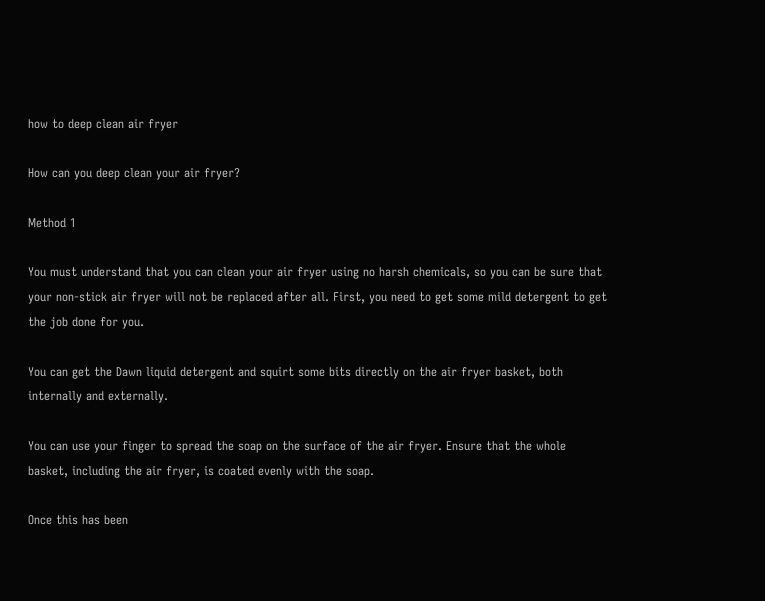how to deep clean air fryer

How can you deep clean your air fryer?

Method 1

You must understand that you can clean your air fryer using no harsh chemicals, so you can be sure that your non-stick air fryer will not be replaced after all. First, you need to get some mild detergent to get the job done for you.

You can get the Dawn liquid detergent and squirt some bits directly on the air fryer basket, both internally and externally.

You can use your finger to spread the soap on the surface of the air fryer. Ensure that the whole basket, including the air fryer, is coated evenly with the soap.

Once this has been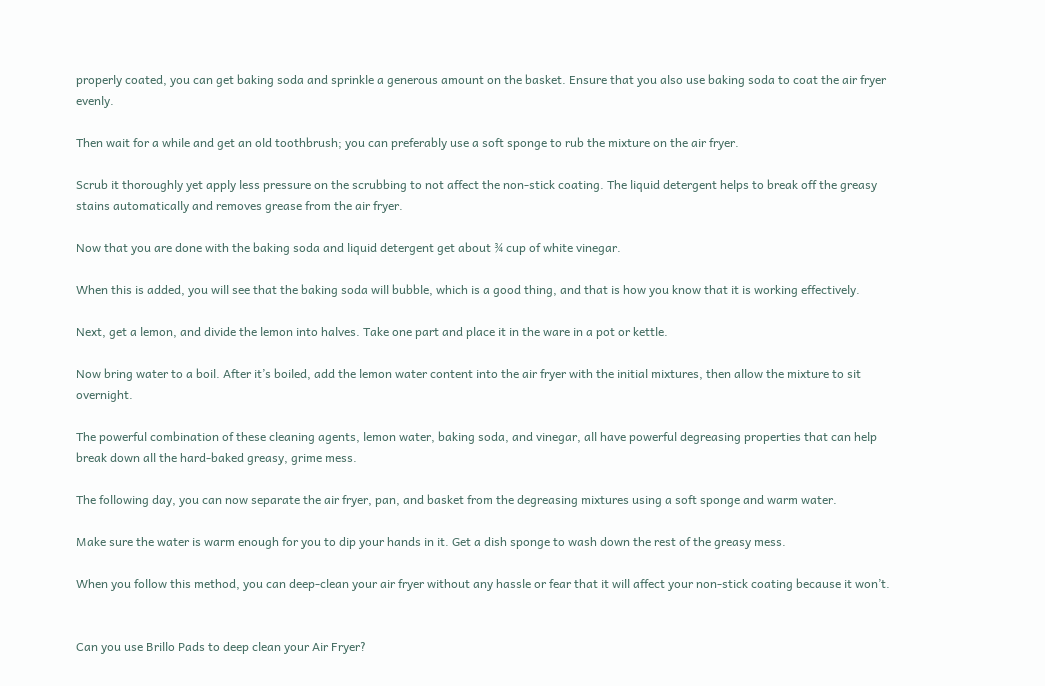properly coated, you can get baking soda and sprinkle a generous amount on the basket. Ensure that you also use baking soda to coat the air fryer evenly.

Then wait for a while and get an old toothbrush; you can preferably use a soft sponge to rub the mixture on the air fryer.

Scrub it thoroughly yet apply less pressure on the scrubbing to not affect the non-stick coating. The liquid detergent helps to break off the greasy stains automatically and removes grease from the air fryer.

Now that you are done with the baking soda and liquid detergent get about ¾ cup of white vinegar.

When this is added, you will see that the baking soda will bubble, which is a good thing, and that is how you know that it is working effectively.

Next, get a lemon, and divide the lemon into halves. Take one part and place it in the ware in a pot or kettle.

Now bring water to a boil. After it’s boiled, add the lemon water content into the air fryer with the initial mixtures, then allow the mixture to sit overnight.

The powerful combination of these cleaning agents, lemon water, baking soda, and vinegar, all have powerful degreasing properties that can help break down all the hard-baked greasy, grime mess.

The following day, you can now separate the air fryer, pan, and basket from the degreasing mixtures using a soft sponge and warm water.

Make sure the water is warm enough for you to dip your hands in it. Get a dish sponge to wash down the rest of the greasy mess.

When you follow this method, you can deep-clean your air fryer without any hassle or fear that it will affect your non-stick coating because it won’t.


Can you use Brillo Pads to deep clean your Air Fryer?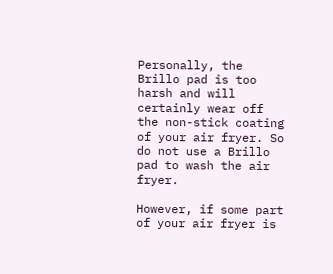Personally, the Brillo pad is too harsh and will certainly wear off the non-stick coating of your air fryer. So do not use a Brillo pad to wash the air fryer.

However, if some part of your air fryer is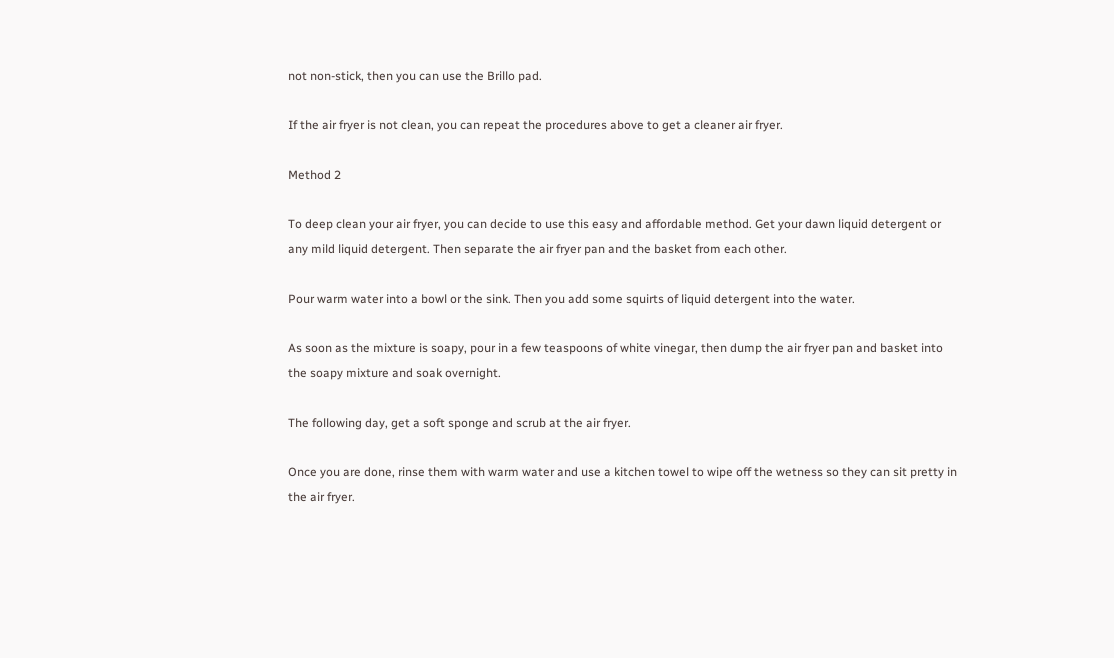not non-stick, then you can use the Brillo pad.

If the air fryer is not clean, you can repeat the procedures above to get a cleaner air fryer.

Method 2

To deep clean your air fryer, you can decide to use this easy and affordable method. Get your dawn liquid detergent or any mild liquid detergent. Then separate the air fryer pan and the basket from each other.

Pour warm water into a bowl or the sink. Then you add some squirts of liquid detergent into the water.

As soon as the mixture is soapy, pour in a few teaspoons of white vinegar, then dump the air fryer pan and basket into the soapy mixture and soak overnight.

The following day, get a soft sponge and scrub at the air fryer.

Once you are done, rinse them with warm water and use a kitchen towel to wipe off the wetness so they can sit pretty in the air fryer.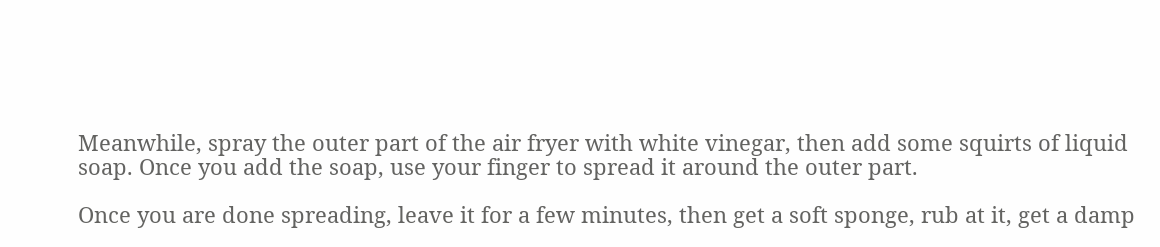Meanwhile, spray the outer part of the air fryer with white vinegar, then add some squirts of liquid soap. Once you add the soap, use your finger to spread it around the outer part.

Once you are done spreading, leave it for a few minutes, then get a soft sponge, rub at it, get a damp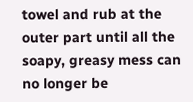towel and rub at the outer part until all the soapy, greasy mess can no longer be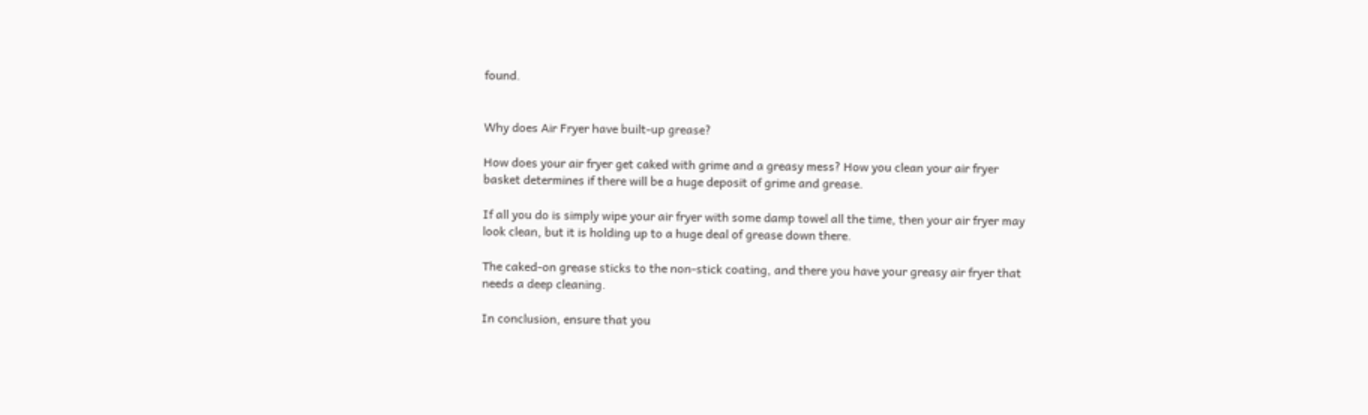found.


Why does Air Fryer have built-up grease?

How does your air fryer get caked with grime and a greasy mess? How you clean your air fryer basket determines if there will be a huge deposit of grime and grease.

If all you do is simply wipe your air fryer with some damp towel all the time, then your air fryer may look clean, but it is holding up to a huge deal of grease down there.

The caked-on grease sticks to the non-stick coating, and there you have your greasy air fryer that needs a deep cleaning.

In conclusion, ensure that you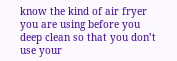know the kind of air fryer you are using before you deep clean so that you don’t use your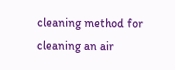cleaning method for cleaning an air